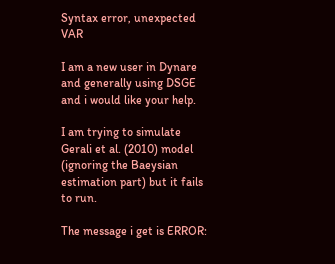Syntax error, unexpected VAR

I am a new user in Dynare and generally using DSGE and i would like your help.

I am trying to simulate Gerali et al. (2010) model (ignoring the Baeysian estimation part) but it fails to run.

The message i get is ERROR: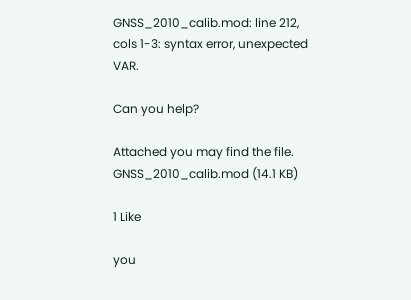GNSS_2010_calib.mod: line 212, cols 1-3: syntax error, unexpected VAR.

Can you help?

Attached you may find the file.
GNSS_2010_calib.mod (14.1 KB)

1 Like

you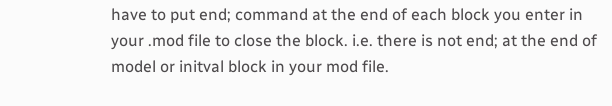have to put end; command at the end of each block you enter in your .mod file to close the block. i.e. there is not end; at the end of model or initval block in your mod file.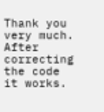Thank you very much. After correcting the code it works.